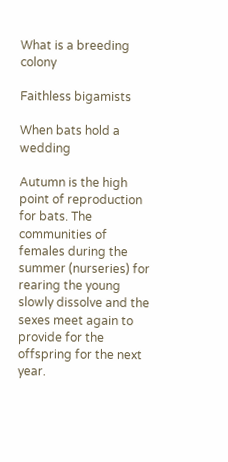What is a breeding colony

Faithless bigamists

When bats hold a wedding

Autumn is the high point of reproduction for bats. The communities of females during the summer (nurseries) for rearing the young slowly dissolve and the sexes meet again to provide for the offspring for the next year.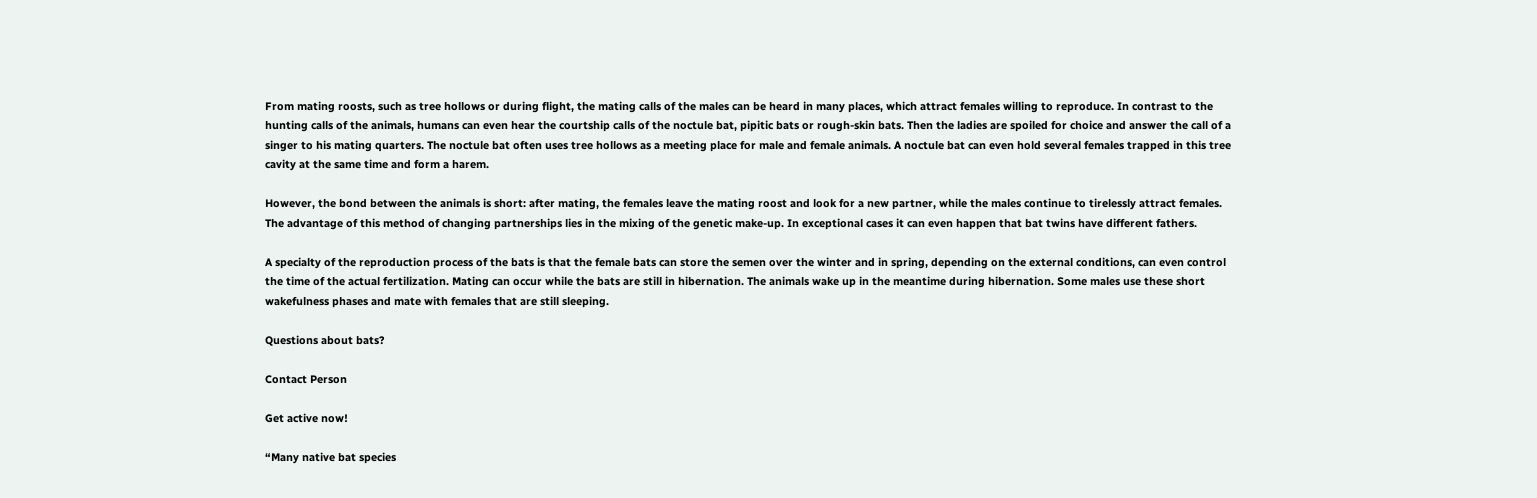From mating roosts, such as tree hollows or during flight, the mating calls of the males can be heard in many places, which attract females willing to reproduce. In contrast to the hunting calls of the animals, humans can even hear the courtship calls of the noctule bat, pipitic bats or rough-skin bats. Then the ladies are spoiled for choice and answer the call of a singer to his mating quarters. The noctule bat often uses tree hollows as a meeting place for male and female animals. A noctule bat can even hold several females trapped in this tree cavity at the same time and form a harem.

However, the bond between the animals is short: after mating, the females leave the mating roost and look for a new partner, while the males continue to tirelessly attract females. The advantage of this method of changing partnerships lies in the mixing of the genetic make-up. In exceptional cases it can even happen that bat twins have different fathers.

A specialty of the reproduction process of the bats is that the female bats can store the semen over the winter and in spring, depending on the external conditions, can even control the time of the actual fertilization. Mating can occur while the bats are still in hibernation. The animals wake up in the meantime during hibernation. Some males use these short wakefulness phases and mate with females that are still sleeping.

Questions about bats?

Contact Person

Get active now!

“Many native bat species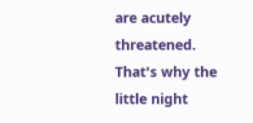are acutely threatened. That's why the little night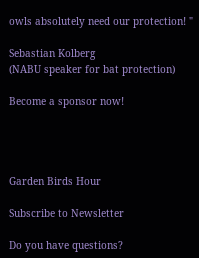owls absolutely need our protection! "

Sebastian Kolberg
(NABU speaker for bat protection)

Become a sponsor now!




Garden Birds Hour

Subscribe to Newsletter

Do you have questions?